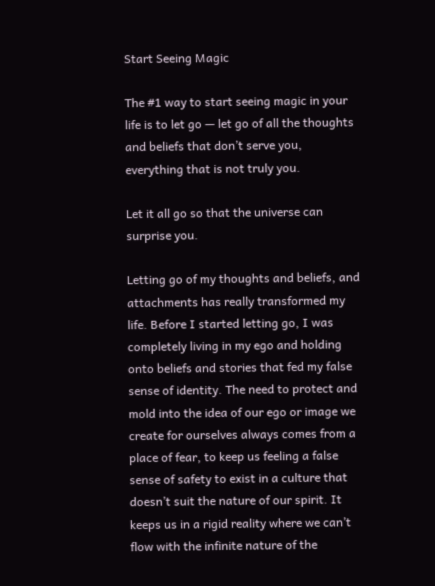Start Seeing Magic

The #1 way to start seeing magic in your life is to let go — let go of all the thoughts and beliefs that don’t serve you, everything that is not truly you.

Let it all go so that the universe can surprise you.

Letting go of my thoughts and beliefs, and attachments has really transformed my life. Before I started letting go, I was completely living in my ego and holding onto beliefs and stories that fed my false sense of identity. The need to protect and mold into the idea of our ego or image we create for ourselves always comes from a place of fear, to keep us feeling a false sense of safety to exist in a culture that doesn’t suit the nature of our spirit. It keeps us in a rigid reality where we can’t flow with the infinite nature of the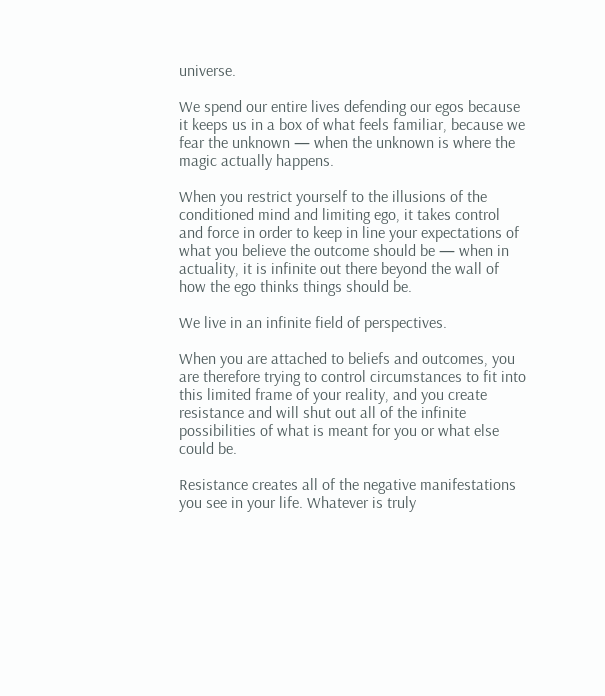universe.

We spend our entire lives defending our egos because it keeps us in a box of what feels familiar, because we fear the unknown — when the unknown is where the magic actually happens.

When you restrict yourself to the illusions of the conditioned mind and limiting ego, it takes control and force in order to keep in line your expectations of what you believe the outcome should be — when in actuality, it is infinite out there beyond the wall of how the ego thinks things should be.

We live in an infinite field of perspectives.

When you are attached to beliefs and outcomes, you are therefore trying to control circumstances to fit into this limited frame of your reality, and you create resistance and will shut out all of the infinite possibilities of what is meant for you or what else could be.

Resistance creates all of the negative manifestations you see in your life. Whatever is truly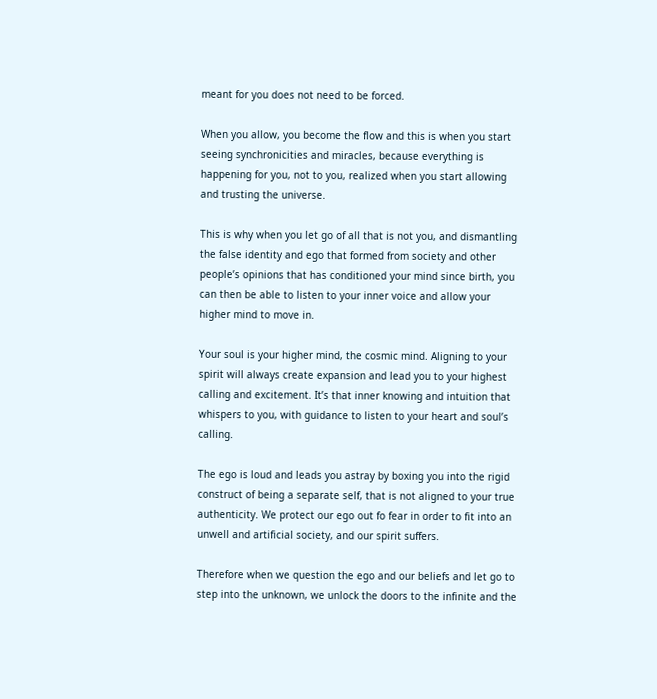meant for you does not need to be forced.

When you allow, you become the flow and this is when you start seeing synchronicities and miracles, because everything is happening for you, not to you, realized when you start allowing and trusting the universe.

This is why when you let go of all that is not you, and dismantling the false identity and ego that formed from society and other people’s opinions that has conditioned your mind since birth, you can then be able to listen to your inner voice and allow your higher mind to move in.

Your soul is your higher mind, the cosmic mind. Aligning to your spirit will always create expansion and lead you to your highest calling and excitement. It’s that inner knowing and intuition that whispers to you, with guidance to listen to your heart and soul’s calling.

The ego is loud and leads you astray by boxing you into the rigid construct of being a separate self, that is not aligned to your true authenticity. We protect our ego out fo fear in order to fit into an unwell and artificial society, and our spirit suffers.

Therefore when we question the ego and our beliefs and let go to step into the unknown, we unlock the doors to the infinite and the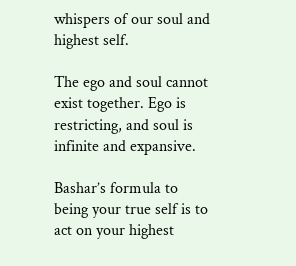whispers of our soul and highest self.

The ego and soul cannot exist together. Ego is restricting, and soul is infinite and expansive.

Bashar’s formula to being your true self is to act on your highest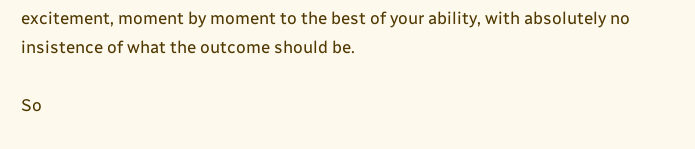excitement, moment by moment to the best of your ability, with absolutely no insistence of what the outcome should be.

So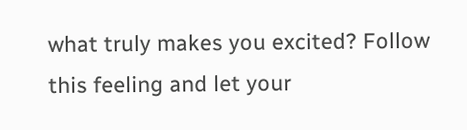what truly makes you excited? Follow this feeling and let your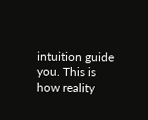intuition guide you. This is how reality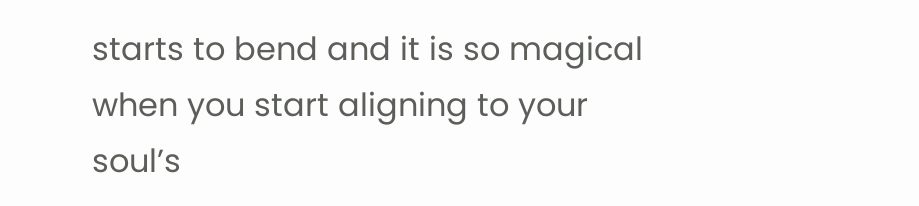starts to bend and it is so magical when you start aligning to your soul’s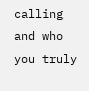calling and who you truly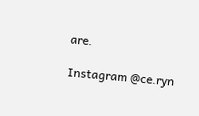are.

Instagram @ce.ryn